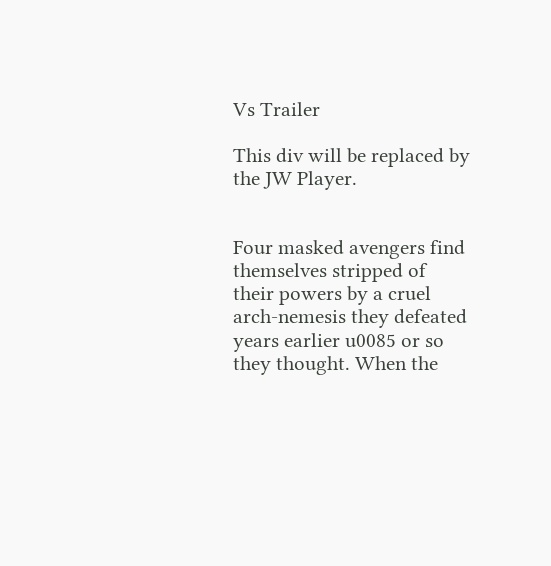Vs Trailer

This div will be replaced by the JW Player.


Four masked avengers find themselves stripped of their powers by a cruel arch-nemesis they defeated years earlier u0085 or so they thought. When the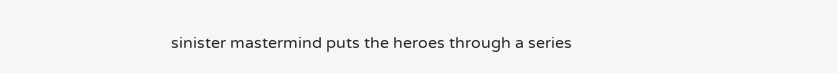sinister mastermind puts the heroes through a series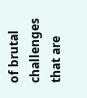of brutal challenges that are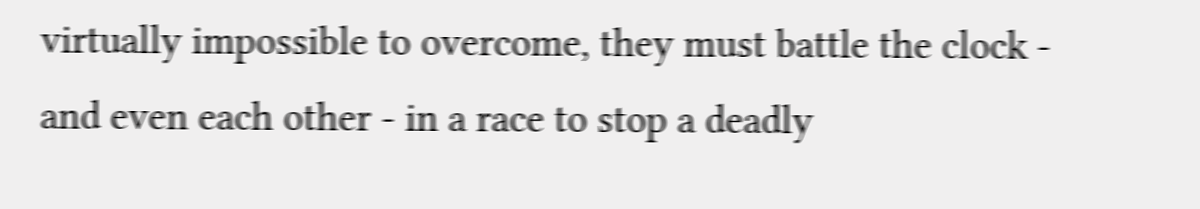virtually impossible to overcome, they must battle the clock - and even each other - in a race to stop a deadly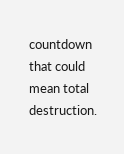countdown that could mean total destruction.